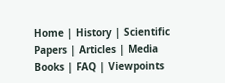Home | History | Scientific Papers | Articles | Media
Books | FAQ | Viewpoints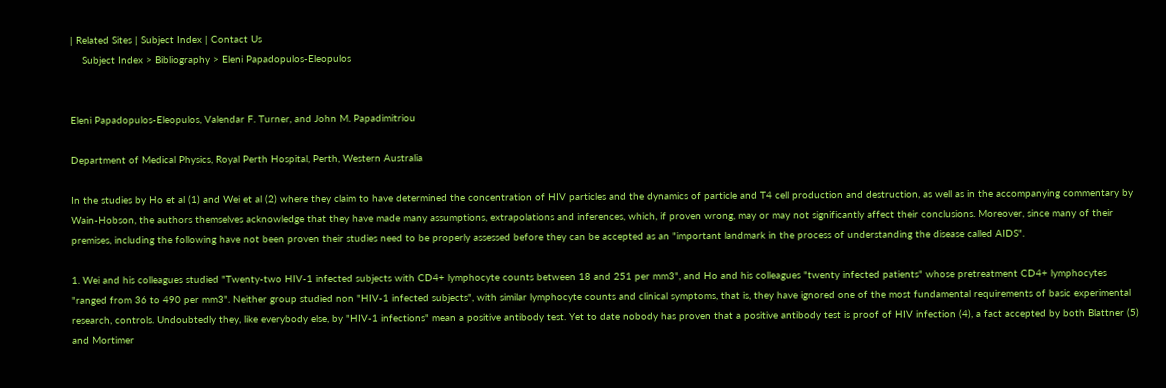| Related Sites | Subject Index | Contact Us
    Subject Index > Bibliography > Eleni Papadopulos-Eleopulos


Eleni Papadopulos-Eleopulos, Valendar F. Turner, and John M. Papadimitriou

Department of Medical Physics, Royal Perth Hospital, Perth, Western Australia

In the studies by Ho et al (1) and Wei et al (2) where they claim to have determined the concentration of HIV particles and the dynamics of particle and T4 cell production and destruction, as well as in the accompanying commentary by Wain-Hobson, the authors themselves acknowledge that they have made many assumptions, extrapolations and inferences, which, if proven wrong, may or may not significantly affect their conclusions. Moreover, since many of their premises, including the following have not been proven their studies need to be properly assessed before they can be accepted as an "important landmark in the process of understanding the disease called AIDS".

1. Wei and his colleagues studied "Twenty-two HIV-1 infected subjects with CD4+ lymphocyte counts between 18 and 251 per mm3", and Ho and his colleagues "twenty infected patients" whose pretreatment CD4+ lymphocytes "ranged from 36 to 490 per mm3". Neither group studied non "HIV-1 infected subjects", with similar lymphocyte counts and clinical symptoms, that is, they have ignored one of the most fundamental requirements of basic experimental research, controls. Undoubtedly they, like everybody else, by "HIV-1 infections" mean a positive antibody test. Yet to date nobody has proven that a positive antibody test is proof of HIV infection (4), a fact accepted by both Blattner (5) and Mortimer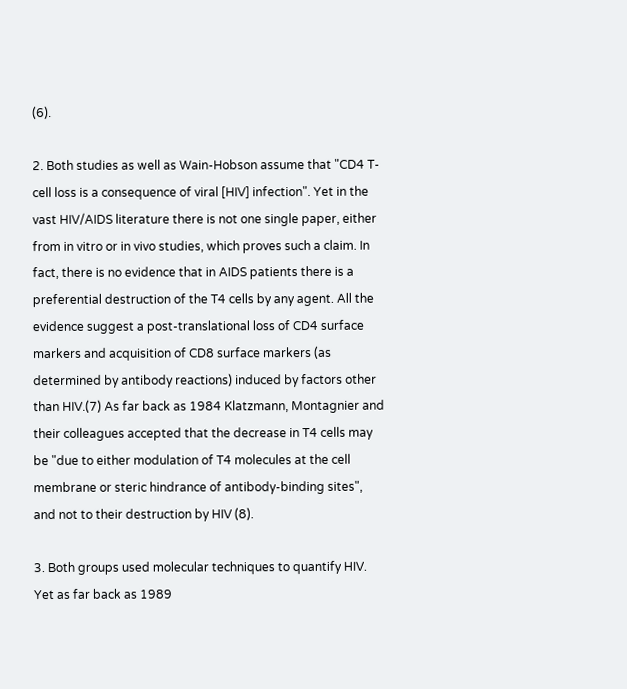(6).

2. Both studies as well as Wain-Hobson assume that "CD4 T-cell loss is a consequence of viral [HIV] infection". Yet in the vast HIV/AIDS literature there is not one single paper, either from in vitro or in vivo studies, which proves such a claim. In fact, there is no evidence that in AIDS patients there is a preferential destruction of the T4 cells by any agent. All the evidence suggest a post-translational loss of CD4 surface markers and acquisition of CD8 surface markers (as determined by antibody reactions) induced by factors other than HIV.(7) As far back as 1984 Klatzmann, Montagnier and their colleagues accepted that the decrease in T4 cells may be "due to either modulation of T4 molecules at the cell membrane or steric hindrance of antibody-binding sites", and not to their destruction by HIV (8).

3. Both groups used molecular techniques to quantify HIV. Yet as far back as 1989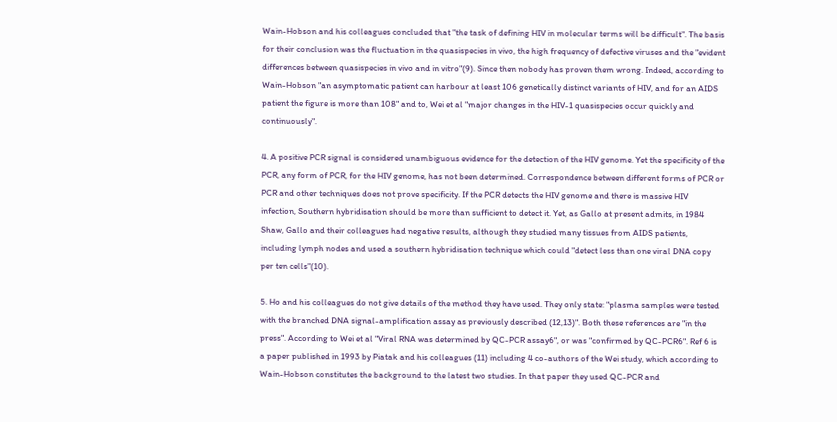Wain-Hobson and his colleagues concluded that "the task of defining HIV in molecular terms will be difficult". The basis for their conclusion was the fluctuation in the quasispecies in vivo, the high frequency of defective viruses and the "evident differences between quasispecies in vivo and in vitro"(9). Since then nobody has proven them wrong. Indeed, according to Wain-Hobson "an asymptomatic patient can harbour at least 106 genetically distinct variants of HIV, and for an AIDS patient the figure is more than 108" and to, Wei et al "major changes in the HIV-1 quasispecies occur quickly and continuously".

4. A positive PCR signal is considered unambiguous evidence for the detection of the HIV genome. Yet the specificity of the PCR, any form of PCR, for the HIV genome, has not been determined. Correspondence between different forms of PCR or PCR and other techniques does not prove specificity. If the PCR detects the HIV genome and there is massive HIV infection, Southern hybridisation should be more than sufficient to detect it. Yet, as Gallo at present admits, in 1984 Shaw, Gallo and their colleagues had negative results, although they studied many tissues from AIDS patients, including lymph nodes and used a southern hybridisation technique which could "detect less than one viral DNA copy per ten cells"(10).

5. Ho and his colleagues do not give details of the method they have used. They only state: "plasma samples were tested with the branched DNA signal-amplification assay as previously described (12,13)". Both these references are "in the press". According to Wei et al "Viral RNA was determined by QC-PCR assay6", or was "confirmed by QC-PCR6". Ref 6 is a paper published in 1993 by Piatak and his colleagues (11) including 4 co-authors of the Wei study, which according to Wain-Hobson constitutes the background to the latest two studies. In that paper they used QC-PCR and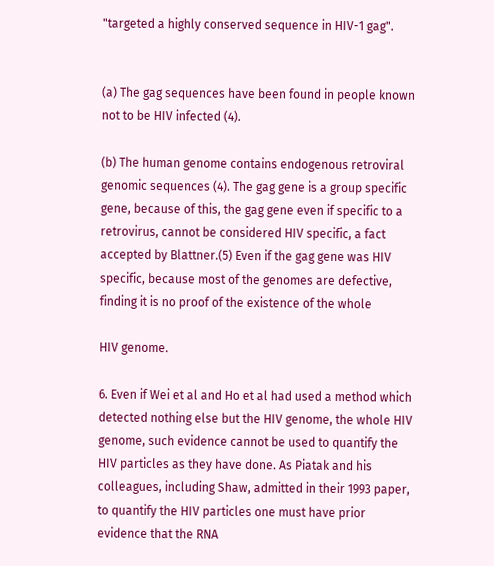"targeted a highly conserved sequence in HIV-1 gag".


(a) The gag sequences have been found in people known not to be HIV infected (4).

(b) The human genome contains endogenous retroviral genomic sequences (4). The gag gene is a group specific gene, because of this, the gag gene even if specific to a retrovirus, cannot be considered HIV specific, a fact accepted by Blattner.(5) Even if the gag gene was HIV specific, because most of the genomes are defective, finding it is no proof of the existence of the whole

HIV genome.

6. Even if Wei et al and Ho et al had used a method which detected nothing else but the HIV genome, the whole HIV genome, such evidence cannot be used to quantify the HIV particles as they have done. As Piatak and his colleagues, including Shaw, admitted in their 1993 paper, to quantify the HIV particles one must have prior evidence that the RNA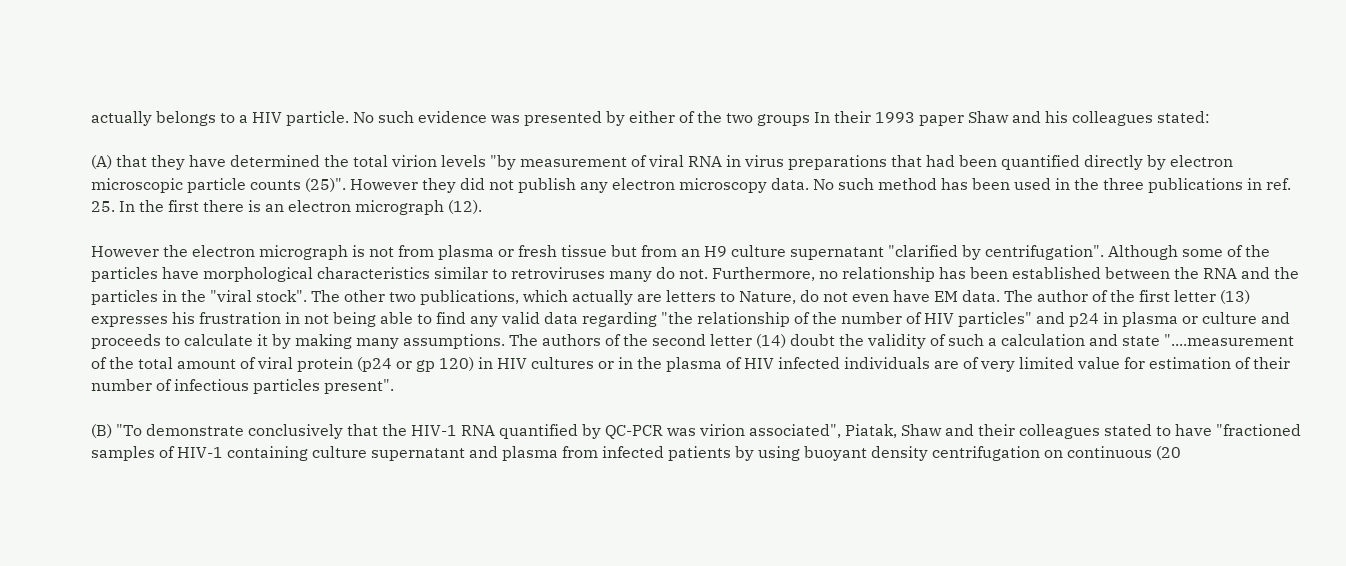actually belongs to a HIV particle. No such evidence was presented by either of the two groups In their 1993 paper Shaw and his colleagues stated:

(A) that they have determined the total virion levels "by measurement of viral RNA in virus preparations that had been quantified directly by electron microscopic particle counts (25)". However they did not publish any electron microscopy data. No such method has been used in the three publications in ref. 25. In the first there is an electron micrograph (12).

However the electron micrograph is not from plasma or fresh tissue but from an H9 culture supernatant "clarified by centrifugation". Although some of the particles have morphological characteristics similar to retroviruses many do not. Furthermore, no relationship has been established between the RNA and the particles in the "viral stock". The other two publications, which actually are letters to Nature, do not even have EM data. The author of the first letter (13) expresses his frustration in not being able to find any valid data regarding "the relationship of the number of HIV particles" and p24 in plasma or culture and proceeds to calculate it by making many assumptions. The authors of the second letter (14) doubt the validity of such a calculation and state "....measurement of the total amount of viral protein (p24 or gp 120) in HIV cultures or in the plasma of HIV infected individuals are of very limited value for estimation of their number of infectious particles present".

(B) "To demonstrate conclusively that the HIV-1 RNA quantified by QC-PCR was virion associated", Piatak, Shaw and their colleagues stated to have "fractioned samples of HIV-1 containing culture supernatant and plasma from infected patients by using buoyant density centrifugation on continuous (20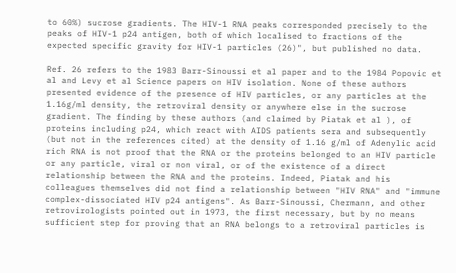to 60%) sucrose gradients. The HIV-1 RNA peaks corresponded precisely to the peaks of HIV-1 p24 antigen, both of which localised to fractions of the expected specific gravity for HIV-1 particles (26)", but published no data.

Ref. 26 refers to the 1983 Barr-Sinoussi et al paper and to the 1984 Popovic et al and Levy et al Science papers on HIV isolation. None of these authors presented evidence of the presence of HIV particles, or any particles at the 1.16g/ml density, the retroviral density or anywhere else in the sucrose gradient. The finding by these authors (and claimed by Piatak et al ), of proteins including p24, which react with AIDS patients sera and subsequently (but not in the references cited) at the density of 1.16 g/ml of Adenylic acid rich RNA is not proof that the RNA or the proteins belonged to an HIV particle or any particle, viral or non viral, or of the existence of a direct relationship between the RNA and the proteins. Indeed, Piatak and his colleagues themselves did not find a relationship between "HIV RNA" and "immune complex-dissociated HIV p24 antigens". As Barr-Sinoussi, Chermann, and other retrovirologists pointed out in 1973, the first necessary, but by no means sufficient step for proving that an RNA belongs to a retroviral particles is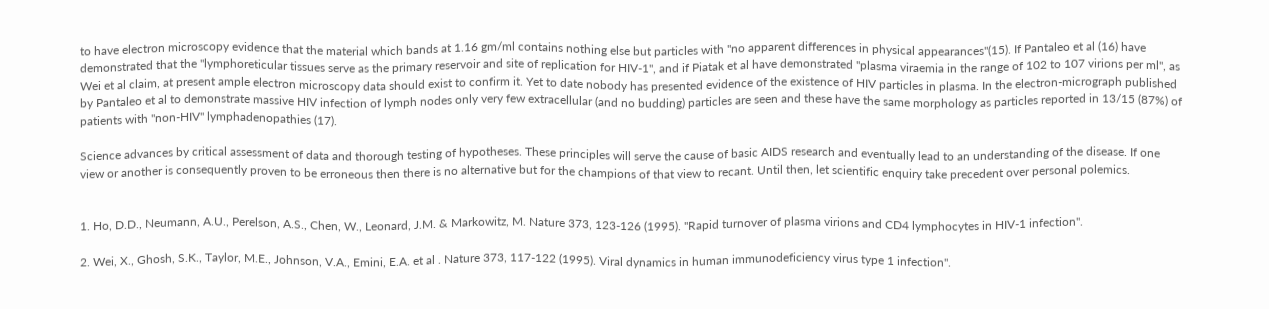to have electron microscopy evidence that the material which bands at 1.16 gm/ml contains nothing else but particles with "no apparent differences in physical appearances"(15). If Pantaleo et al (16) have demonstrated that the "lymphoreticular tissues serve as the primary reservoir and site of replication for HIV-1", and if Piatak et al have demonstrated "plasma viraemia in the range of 102 to 107 virions per ml", as Wei et al claim, at present ample electron microscopy data should exist to confirm it. Yet to date nobody has presented evidence of the existence of HIV particles in plasma. In the electron-micrograph published by Pantaleo et al to demonstrate massive HIV infection of lymph nodes only very few extracellular (and no budding) particles are seen and these have the same morphology as particles reported in 13/15 (87%) of patients with "non-HIV" lymphadenopathies (17).

Science advances by critical assessment of data and thorough testing of hypotheses. These principles will serve the cause of basic AIDS research and eventually lead to an understanding of the disease. If one view or another is consequently proven to be erroneous then there is no alternative but for the champions of that view to recant. Until then, let scientific enquiry take precedent over personal polemics.


1. Ho, D.D., Neumann, A.U., Perelson, A.S., Chen, W., Leonard, J.M. & Markowitz, M. Nature 373, 123-126 (1995). "Rapid turnover of plasma virions and CD4 lymphocytes in HIV-1 infection".

2. Wei, X., Ghosh, S.K., Taylor, M.E., Johnson, V.A., Emini, E.A. et al . Nature 373, 117-122 (1995). Viral dynamics in human immunodeficiency virus type 1 infection".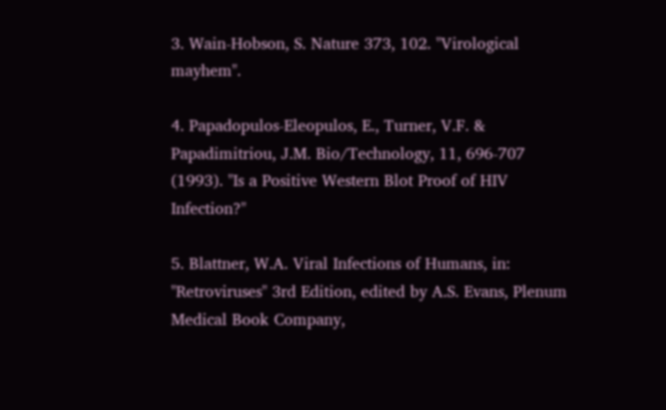3. Wain-Hobson, S. Nature 373, 102. "Virological mayhem".

4. Papadopulos-Eleopulos, E., Turner, V.F. & Papadimitriou, J.M. Bio/Technology, 11, 696-707 (1993). "Is a Positive Western Blot Proof of HIV Infection?"

5. Blattner, W.A. Viral Infections of Humans, in: "Retroviruses" 3rd Edition, edited by A.S. Evans, Plenum Medical Book Company,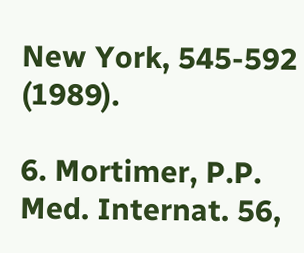New York, 545-592 (1989).

6. Mortimer, P.P. Med. Internat. 56,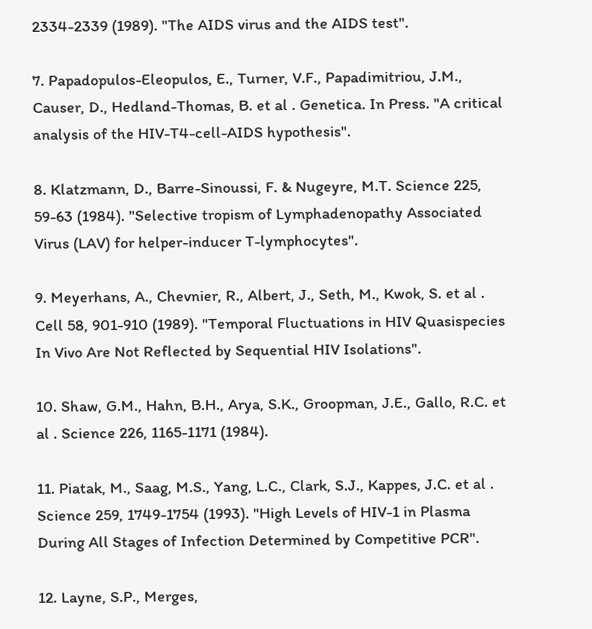2334-2339 (1989). "The AIDS virus and the AIDS test".

7. Papadopulos-Eleopulos, E., Turner, V.F., Papadimitriou, J.M., Causer, D., Hedland-Thomas, B. et al . Genetica. In Press. "A critical analysis of the HIV-T4-cell-AIDS hypothesis".

8. Klatzmann, D., Barre-Sinoussi, F. & Nugeyre, M.T. Science 225, 59-63 (1984). "Selective tropism of Lymphadenopathy Associated Virus (LAV) for helper-inducer T-lymphocytes".

9. Meyerhans, A., Chevnier, R., Albert, J., Seth, M., Kwok, S. et al . Cell 58, 901-910 (1989). "Temporal Fluctuations in HIV Quasispecies In Vivo Are Not Reflected by Sequential HIV Isolations".

10. Shaw, G.M., Hahn, B.H., Arya, S.K., Groopman, J.E., Gallo, R.C. et al . Science 226, 1165-1171 (1984).

11. Piatak, M., Saag, M.S., Yang, L.C., Clark, S.J., Kappes, J.C. et al . Science 259, 1749-1754 (1993). "High Levels of HIV-1 in Plasma During All Stages of Infection Determined by Competitive PCR".

12. Layne, S.P., Merges,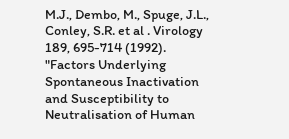M.J., Dembo, M., Spuge, J.L., Conley, S.R. et al . Virology 189, 695-714 (1992). "Factors Underlying Spontaneous Inactivation and Susceptibility to Neutralisation of Human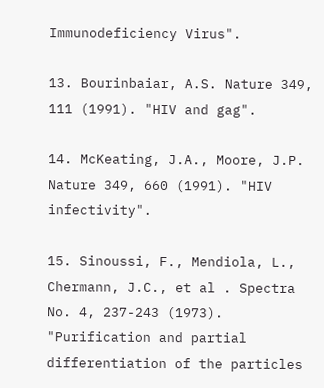Immunodeficiency Virus".

13. Bourinbaiar, A.S. Nature 349, 111 (1991). "HIV and gag".

14. McKeating, J.A., Moore, J.P. Nature 349, 660 (1991). "HIV infectivity".

15. Sinoussi, F., Mendiola, L., Chermann, J.C., et al . Spectra No. 4, 237-243 (1973). "Purification and partial differentiation of the particles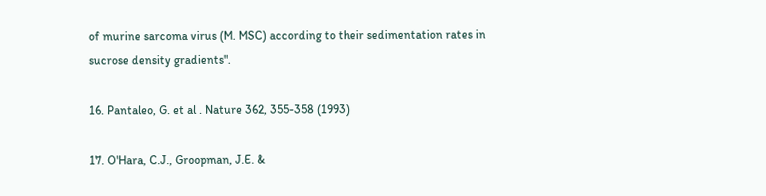of murine sarcoma virus (M. MSC) according to their sedimentation rates in sucrose density gradients".

16. Pantaleo, G. et al . Nature 362, 355-358 (1993)

17. O'Hara, C.J., Groopman, J.E. &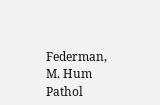Federman, M. Hum Pathol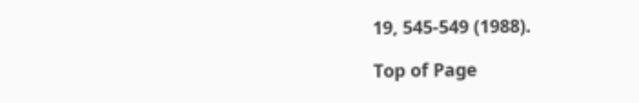19, 545-549 (1988).

Top of Page